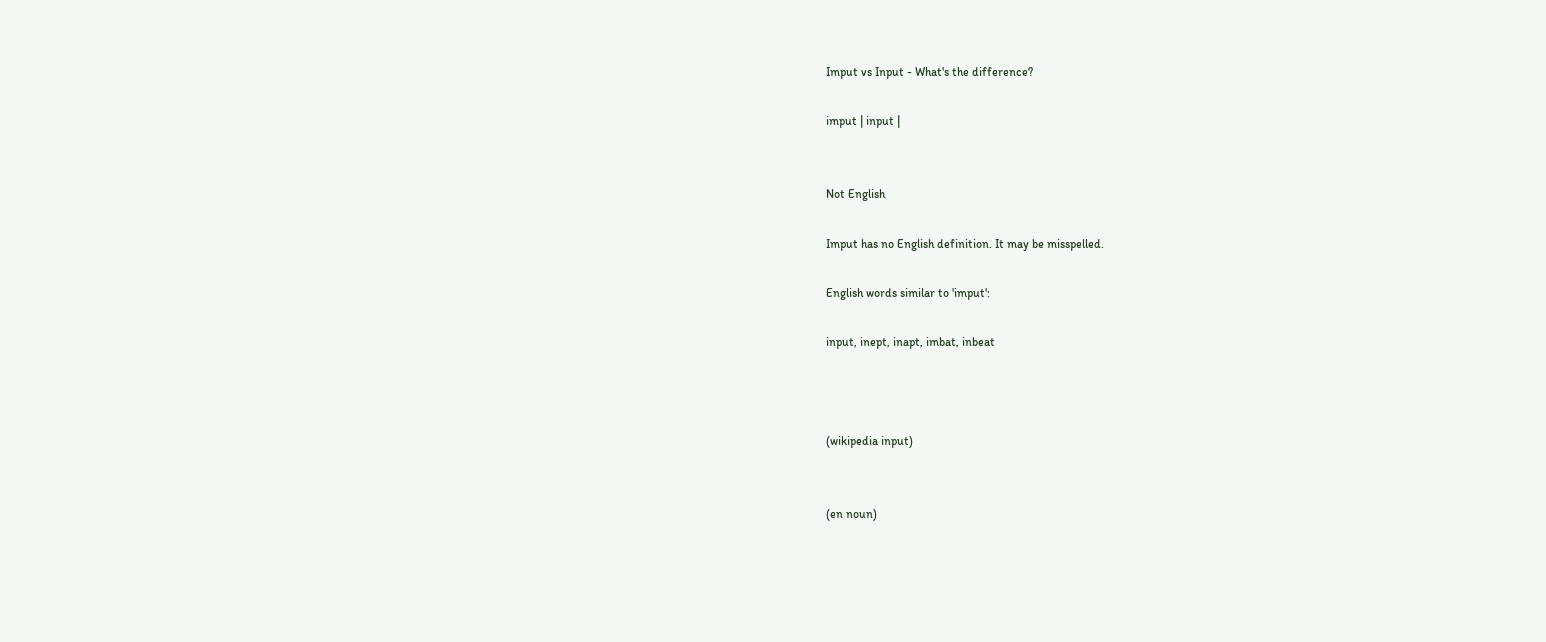Imput vs Input - What's the difference?

imput | input |


Not English

Imput has no English definition. It may be misspelled.

English words similar to 'imput':

input, inept, inapt, imbat, inbeat



(wikipedia input)


(en noun)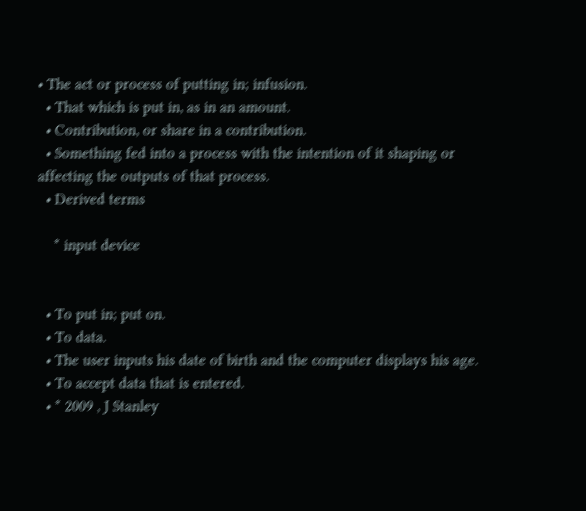• The act or process of putting in; infusion.
  • That which is put in, as in an amount.
  • Contribution, or share in a contribution.
  • Something fed into a process with the intention of it shaping or affecting the outputs of that process.
  • Derived terms

    * input device


  • To put in; put on.
  • To data.
  • The user inputs his date of birth and the computer displays his age.
  • To accept data that is entered.
  • * 2009 , J Stanley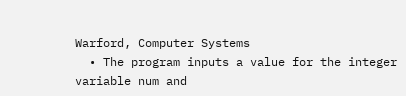Warford, Computer Systems
  • The program inputs a value for the integer variable num and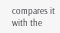compares it with the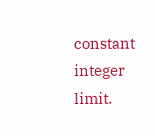constant integer limit.